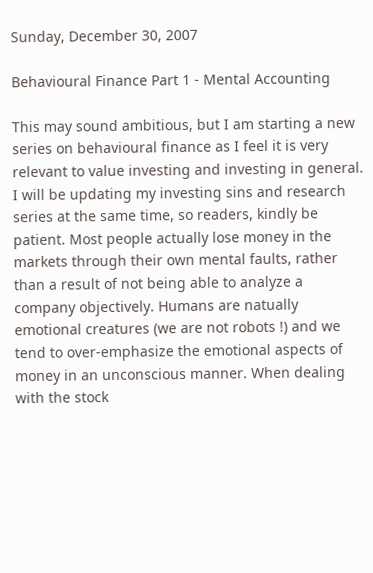Sunday, December 30, 2007

Behavioural Finance Part 1 - Mental Accounting

This may sound ambitious, but I am starting a new series on behavioural finance as I feel it is very relevant to value investing and investing in general. I will be updating my investing sins and research series at the same time, so readers, kindly be patient. Most people actually lose money in the markets through their own mental faults, rather than a result of not being able to analyze a company objectively. Humans are natually emotional creatures (we are not robots !) and we tend to over-emphasize the emotional aspects of money in an unconscious manner. When dealing with the stock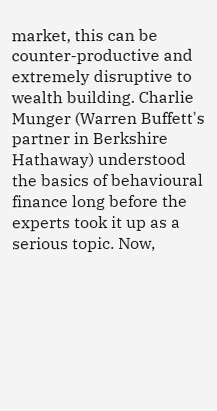market, this can be counter-productive and extremely disruptive to wealth building. Charlie Munger (Warren Buffett's partner in Berkshire Hathaway) understood the basics of behavioural finance long before the experts took it up as a serious topic. Now,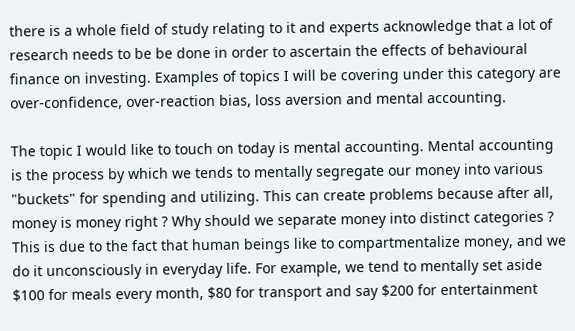there is a whole field of study relating to it and experts acknowledge that a lot of research needs to be be done in order to ascertain the effects of behavioural finance on investing. Examples of topics I will be covering under this category are over-confidence, over-reaction bias, loss aversion and mental accounting.

The topic I would like to touch on today is mental accounting. Mental accounting is the process by which we tends to mentally segregate our money into various "buckets" for spending and utilizing. This can create problems because after all, money is money right ? Why should we separate money into distinct categories ? This is due to the fact that human beings like to compartmentalize money, and we do it unconsciously in everyday life. For example, we tend to mentally set aside $100 for meals every month, $80 for transport and say $200 for entertainment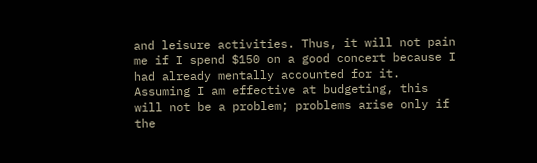and leisure activities. Thus, it will not pain me if I spend $150 on a good concert because I had already mentally accounted for it. Assuming I am effective at budgeting, this will not be a problem; problems arise only if the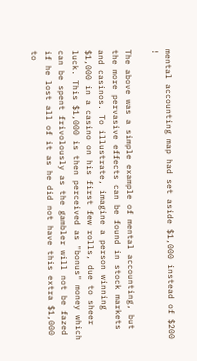mental accounting map had set aside $1,000 instead of $200 !

The above was a simple example of mental accounting, but the more pervasive effects can be found in stock markets and casinos. To illustrate, imagine a person winning $1,000 in a casino on his first few rolls, due to sheer luck. This $1,000 is then perceived as "bonus" money which can be spent frivolously as the gambler will not be fazed if he lost all of it as he did not have this extra $1,000 to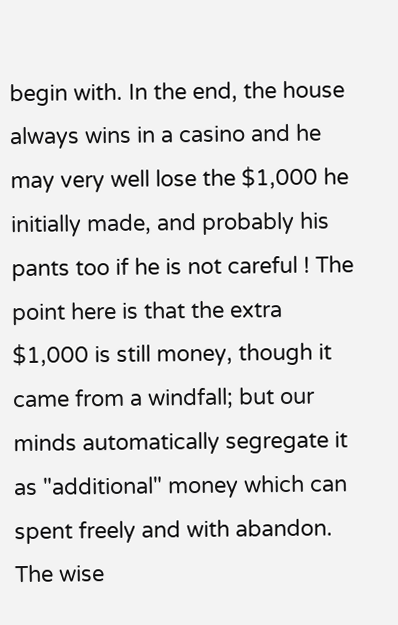begin with. In the end, the house always wins in a casino and he may very well lose the $1,000 he initially made, and probably his pants too if he is not careful ! The point here is that the extra $1,000 is still money, though it came from a windfall; but our minds automatically segregate it as "additional" money which can spent freely and with abandon. The wise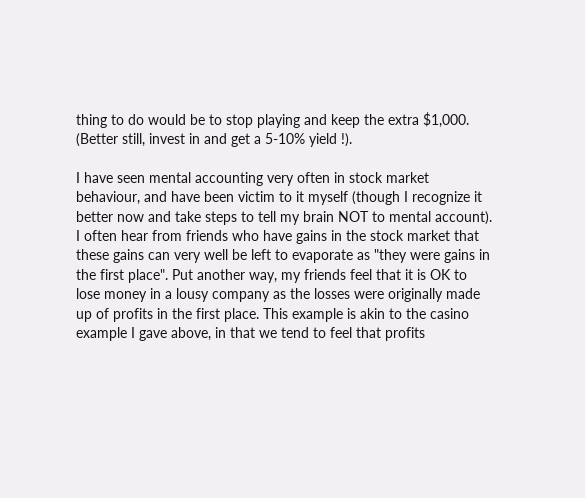thing to do would be to stop playing and keep the extra $1,000. (Better still, invest in and get a 5-10% yield !).

I have seen mental accounting very often in stock market behaviour, and have been victim to it myself (though I recognize it better now and take steps to tell my brain NOT to mental account). I often hear from friends who have gains in the stock market that these gains can very well be left to evaporate as "they were gains in the first place". Put another way, my friends feel that it is OK to lose money in a lousy company as the losses were originally made up of profits in the first place. This example is akin to the casino example I gave above, in that we tend to feel that profits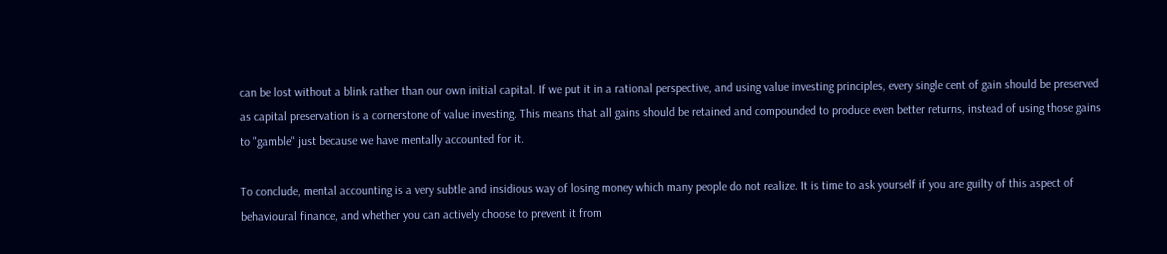can be lost without a blink rather than our own initial capital. If we put it in a rational perspective, and using value investing principles, every single cent of gain should be preserved as capital preservation is a cornerstone of value investing. This means that all gains should be retained and compounded to produce even better returns, instead of using those gains to "gamble" just because we have mentally accounted for it.

To conclude, mental accounting is a very subtle and insidious way of losing money which many people do not realize. It is time to ask yourself if you are guilty of this aspect of behavioural finance, and whether you can actively choose to prevent it from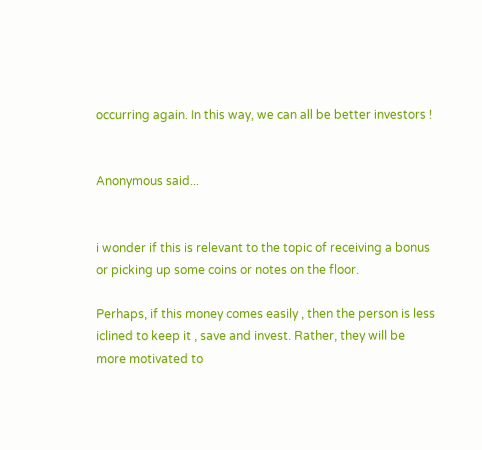occurring again. In this way, we can all be better investors !


Anonymous said...


i wonder if this is relevant to the topic of receiving a bonus or picking up some coins or notes on the floor.

Perhaps, if this money comes easily , then the person is less iclined to keep it , save and invest. Rather, they will be more motivated to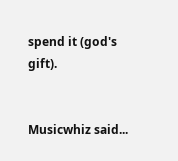spend it (god's gift).


Musicwhiz said...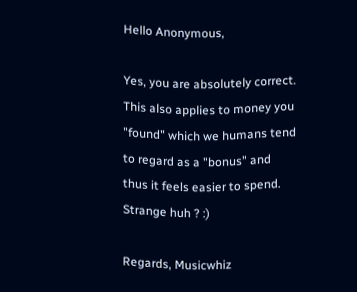Hello Anonymous,

Yes, you are absolutely correct. This also applies to money you "found" which we humans tend to regard as a "bonus" and thus it feels easier to spend. Strange huh ? :)

Regards, Musicwhiz